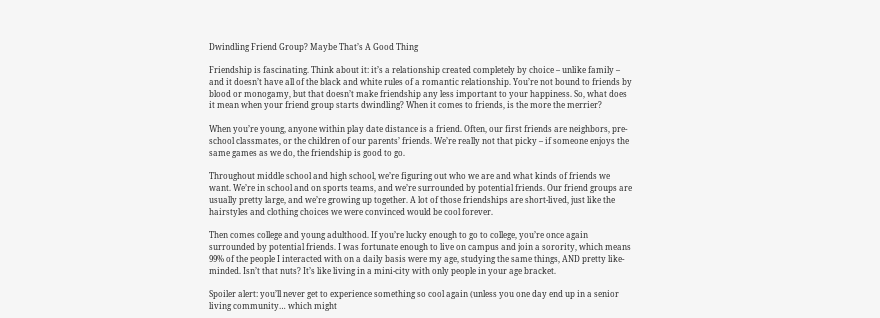Dwindling Friend Group? Maybe That’s A Good Thing

Friendship is fascinating. Think about it: it’s a relationship created completely by choice – unlike family – and it doesn’t have all of the black and white rules of a romantic relationship. You’re not bound to friends by blood or monogamy, but that doesn’t make friendship any less important to your happiness. So, what does it mean when your friend group starts dwindling? When it comes to friends, is the more the merrier?

When you’re young, anyone within play date distance is a friend. Often, our first friends are neighbors, pre-school classmates, or the children of our parents’ friends. We’re really not that picky – if someone enjoys the same games as we do, the friendship is good to go.

Throughout middle school and high school, we’re figuring out who we are and what kinds of friends we want. We’re in school and on sports teams, and we’re surrounded by potential friends. Our friend groups are usually pretty large, and we’re growing up together. A lot of those friendships are short-lived, just like the hairstyles and clothing choices we were convinced would be cool forever.

Then comes college and young adulthood. If you’re lucky enough to go to college, you’re once again surrounded by potential friends. I was fortunate enough to live on campus and join a sorority, which means 99% of the people I interacted with on a daily basis were my age, studying the same things, AND pretty like-minded. Isn’t that nuts? It’s like living in a mini-city with only people in your age bracket.

Spoiler alert: you’ll never get to experience something so cool again (unless you one day end up in a senior living community… which might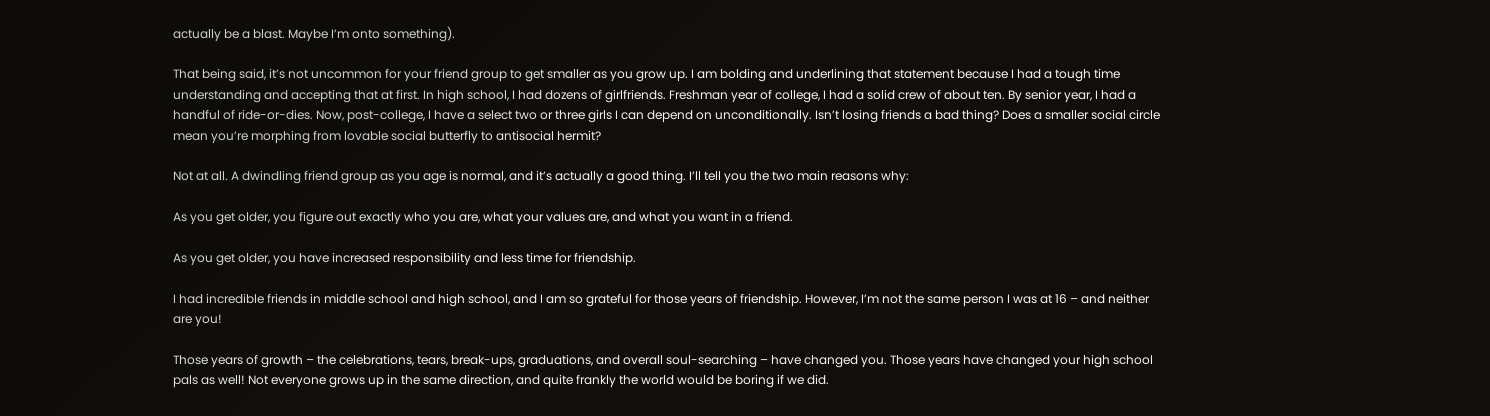actually be a blast. Maybe I’m onto something).

That being said, it’s not uncommon for your friend group to get smaller as you grow up. I am bolding and underlining that statement because I had a tough time understanding and accepting that at first. In high school, I had dozens of girlfriends. Freshman year of college, I had a solid crew of about ten. By senior year, I had a handful of ride-or-dies. Now, post-college, I have a select two or three girls I can depend on unconditionally. Isn’t losing friends a bad thing? Does a smaller social circle mean you’re morphing from lovable social butterfly to antisocial hermit?

Not at all. A dwindling friend group as you age is normal, and it’s actually a good thing. I’ll tell you the two main reasons why:

As you get older, you figure out exactly who you are, what your values are, and what you want in a friend.

As you get older, you have increased responsibility and less time for friendship.

I had incredible friends in middle school and high school, and I am so grateful for those years of friendship. However, I’m not the same person I was at 16 – and neither are you!

Those years of growth – the celebrations, tears, break-ups, graduations, and overall soul-searching – have changed you. Those years have changed your high school pals as well! Not everyone grows up in the same direction, and quite frankly the world would be boring if we did.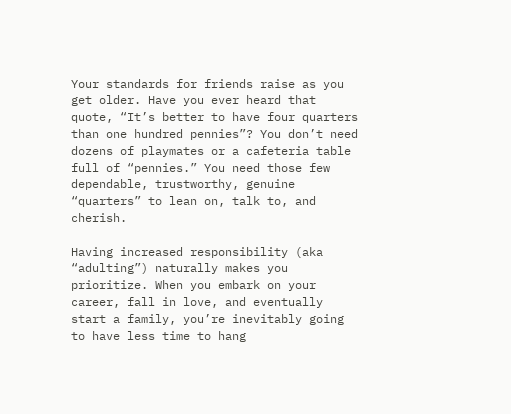Your standards for friends raise as you get older. Have you ever heard that quote, “It’s better to have four quarters than one hundred pennies”? You don’t need dozens of playmates or a cafeteria table full of “pennies.” You need those few dependable, trustworthy, genuine “quarters” to lean on, talk to, and cherish.

Having increased responsibility (aka “adulting”) naturally makes you prioritize. When you embark on your career, fall in love, and eventually start a family, you’re inevitably going to have less time to hang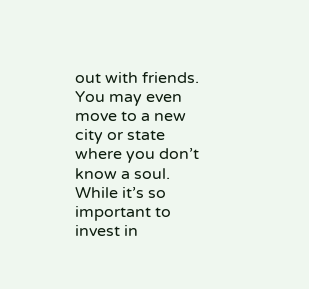out with friends. You may even move to a new city or state where you don’t know a soul. While it’s so important to invest in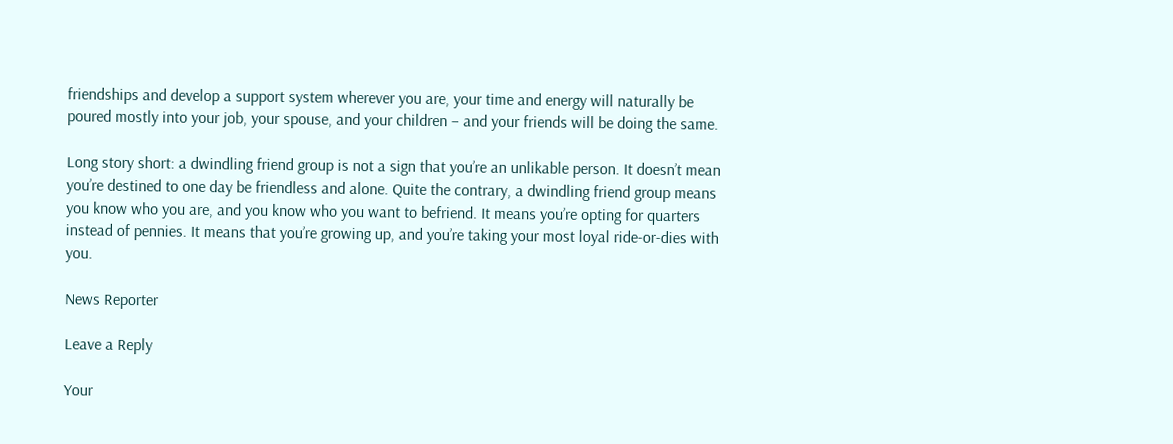friendships and develop a support system wherever you are, your time and energy will naturally be poured mostly into your job, your spouse, and your children – and your friends will be doing the same.

Long story short: a dwindling friend group is not a sign that you’re an unlikable person. It doesn’t mean you’re destined to one day be friendless and alone. Quite the contrary, a dwindling friend group means you know who you are, and you know who you want to befriend. It means you’re opting for quarters instead of pennies. It means that you’re growing up, and you’re taking your most loyal ride-or-dies with you.

News Reporter

Leave a Reply

Your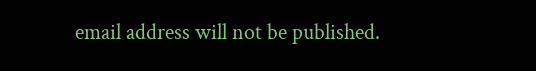email address will not be published.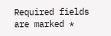Required fields are marked *